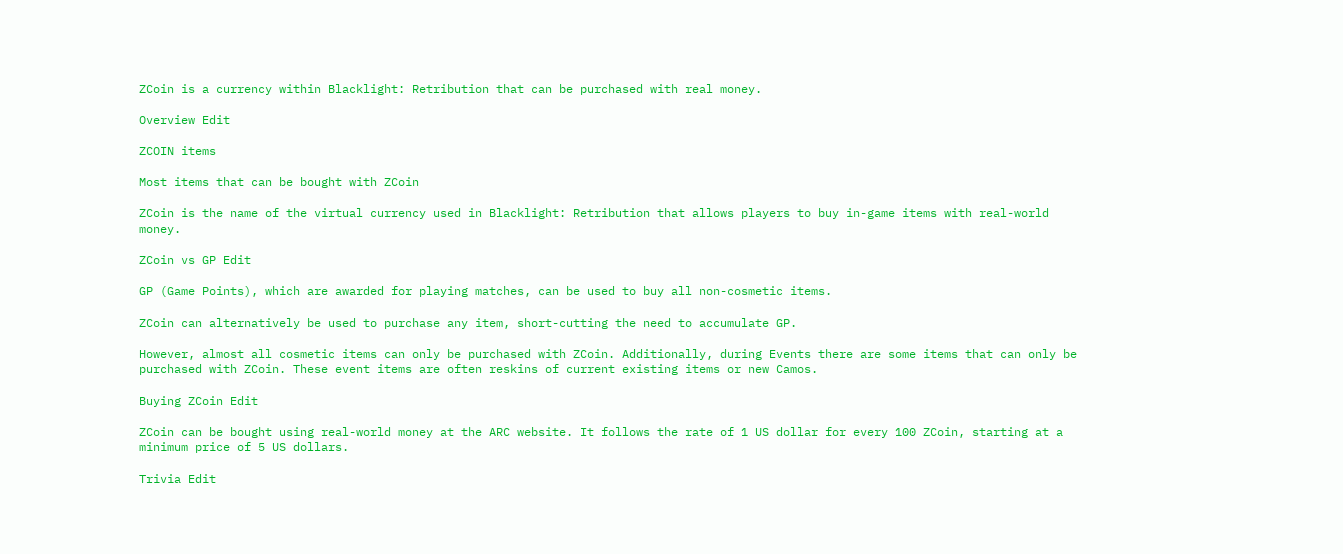ZCoin is a currency within Blacklight: Retribution that can be purchased with real money.

Overview Edit

ZCOIN items

Most items that can be bought with ZCoin

ZCoin is the name of the virtual currency used in Blacklight: Retribution that allows players to buy in-game items with real-world money.

ZCoin vs GP Edit

GP (Game Points), which are awarded for playing matches, can be used to buy all non-cosmetic items.

ZCoin can alternatively be used to purchase any item, short-cutting the need to accumulate GP.

However, almost all cosmetic items can only be purchased with ZCoin. Additionally, during Events there are some items that can only be purchased with ZCoin. These event items are often reskins of current existing items or new Camos.

Buying ZCoin Edit

ZCoin can be bought using real-world money at the ARC website. It follows the rate of 1 US dollar for every 100 ZCoin, starting at a minimum price of 5 US dollars.

Trivia Edit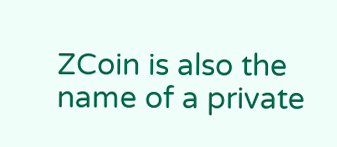ZCoin is also the name of a private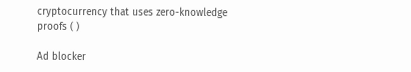cryptocurrency that uses zero-knowledge proofs ( )

Ad blocker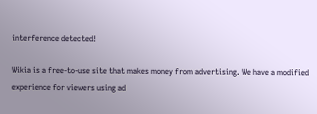interference detected!

Wikia is a free-to-use site that makes money from advertising. We have a modified experience for viewers using ad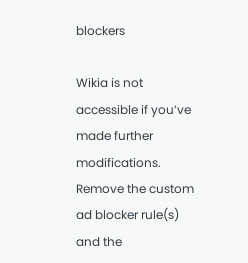blockers

Wikia is not accessible if you’ve made further modifications. Remove the custom ad blocker rule(s) and the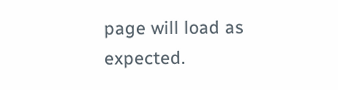page will load as expected.